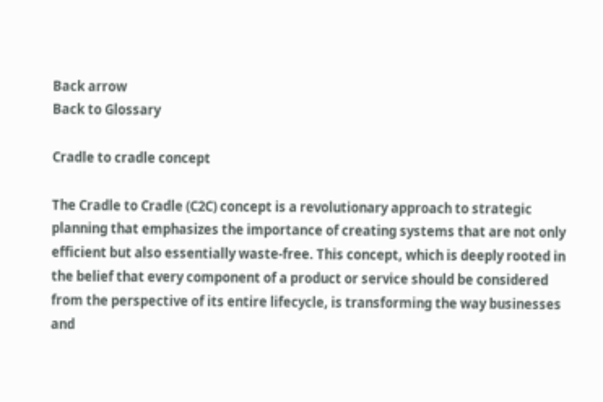Back arrow
Back to Glossary

Cradle to cradle concept

The Cradle to Cradle (C2C) concept is a revolutionary approach to strategic planning that emphasizes the importance of creating systems that are not only efficient but also essentially waste-free. This concept, which is deeply rooted in the belief that every component of a product or service should be considered from the perspective of its entire lifecycle, is transforming the way businesses and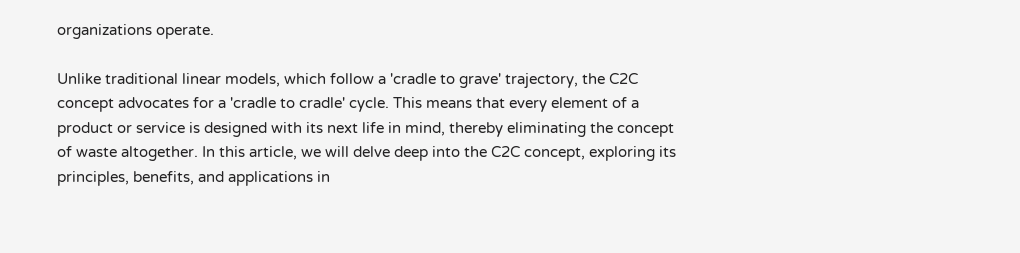organizations operate.

Unlike traditional linear models, which follow a 'cradle to grave' trajectory, the C2C concept advocates for a 'cradle to cradle' cycle. This means that every element of a product or service is designed with its next life in mind, thereby eliminating the concept of waste altogether. In this article, we will delve deep into the C2C concept, exploring its principles, benefits, and applications in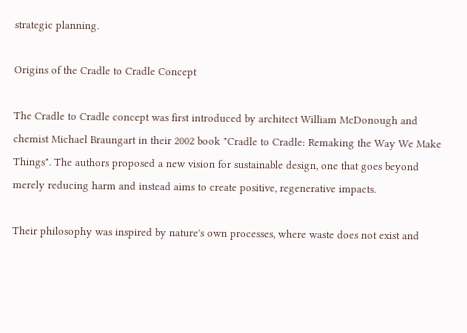strategic planning.

Origins of the Cradle to Cradle Concept

The Cradle to Cradle concept was first introduced by architect William McDonough and chemist Michael Braungart in their 2002 book "Cradle to Cradle: Remaking the Way We Make Things". The authors proposed a new vision for sustainable design, one that goes beyond merely reducing harm and instead aims to create positive, regenerative impacts.

Their philosophy was inspired by nature's own processes, where waste does not exist and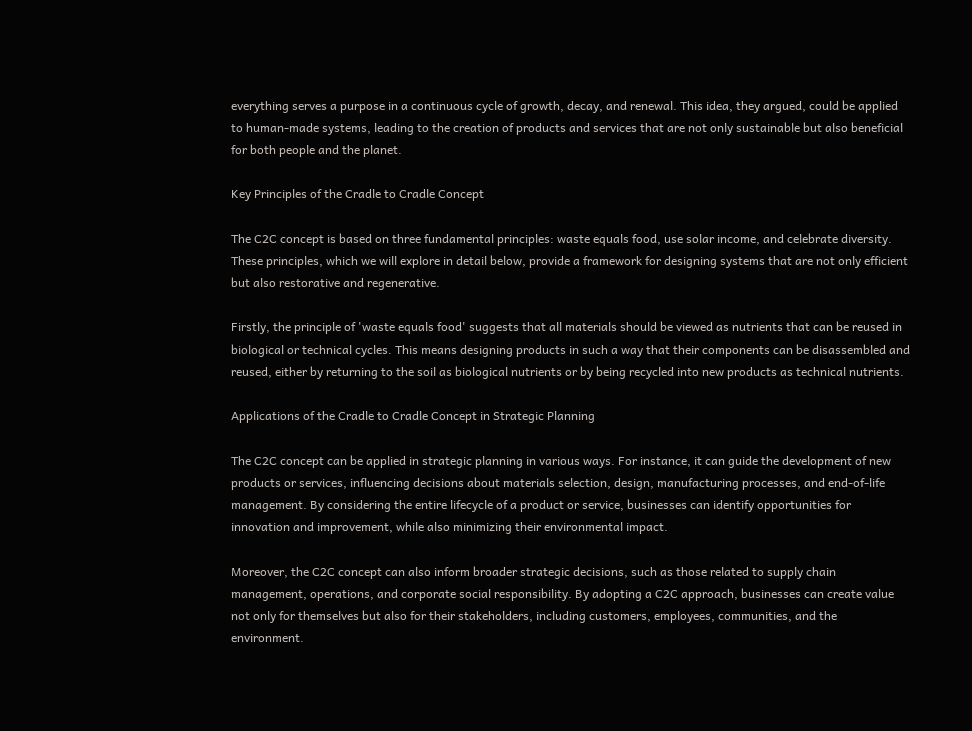everything serves a purpose in a continuous cycle of growth, decay, and renewal. This idea, they argued, could be applied to human-made systems, leading to the creation of products and services that are not only sustainable but also beneficial for both people and the planet.

Key Principles of the Cradle to Cradle Concept

The C2C concept is based on three fundamental principles: waste equals food, use solar income, and celebrate diversity. These principles, which we will explore in detail below, provide a framework for designing systems that are not only efficient but also restorative and regenerative.

Firstly, the principle of 'waste equals food' suggests that all materials should be viewed as nutrients that can be reused in biological or technical cycles. This means designing products in such a way that their components can be disassembled and reused, either by returning to the soil as biological nutrients or by being recycled into new products as technical nutrients.

Applications of the Cradle to Cradle Concept in Strategic Planning

The C2C concept can be applied in strategic planning in various ways. For instance, it can guide the development of new products or services, influencing decisions about materials selection, design, manufacturing processes, and end-of-life management. By considering the entire lifecycle of a product or service, businesses can identify opportunities for innovation and improvement, while also minimizing their environmental impact.

Moreover, the C2C concept can also inform broader strategic decisions, such as those related to supply chain management, operations, and corporate social responsibility. By adopting a C2C approach, businesses can create value not only for themselves but also for their stakeholders, including customers, employees, communities, and the environment.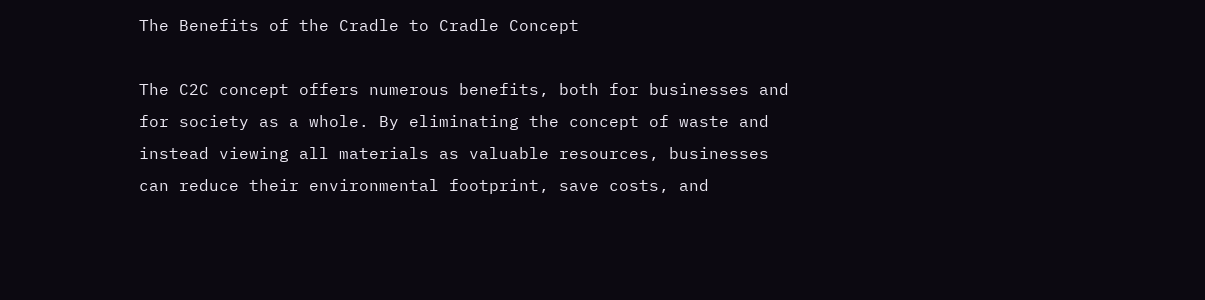The Benefits of the Cradle to Cradle Concept

The C2C concept offers numerous benefits, both for businesses and for society as a whole. By eliminating the concept of waste and instead viewing all materials as valuable resources, businesses can reduce their environmental footprint, save costs, and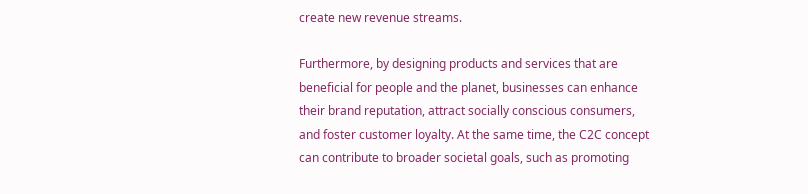create new revenue streams.

Furthermore, by designing products and services that are beneficial for people and the planet, businesses can enhance their brand reputation, attract socially conscious consumers, and foster customer loyalty. At the same time, the C2C concept can contribute to broader societal goals, such as promoting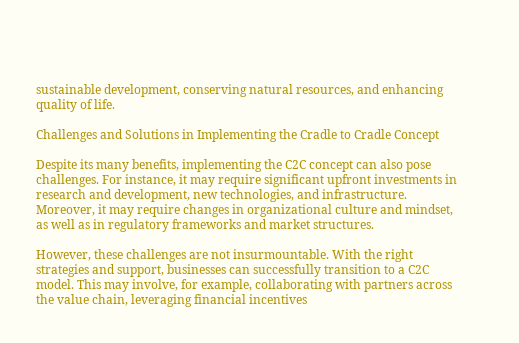sustainable development, conserving natural resources, and enhancing quality of life.

Challenges and Solutions in Implementing the Cradle to Cradle Concept

Despite its many benefits, implementing the C2C concept can also pose challenges. For instance, it may require significant upfront investments in research and development, new technologies, and infrastructure. Moreover, it may require changes in organizational culture and mindset, as well as in regulatory frameworks and market structures.

However, these challenges are not insurmountable. With the right strategies and support, businesses can successfully transition to a C2C model. This may involve, for example, collaborating with partners across the value chain, leveraging financial incentives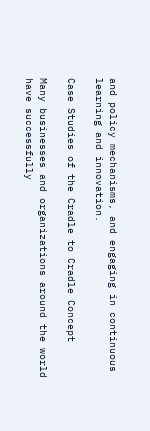and policy mechanisms, and engaging in continuous learning and innovation.

Case Studies of the Cradle to Cradle Concept

Many businesses and organizations around the world have successfully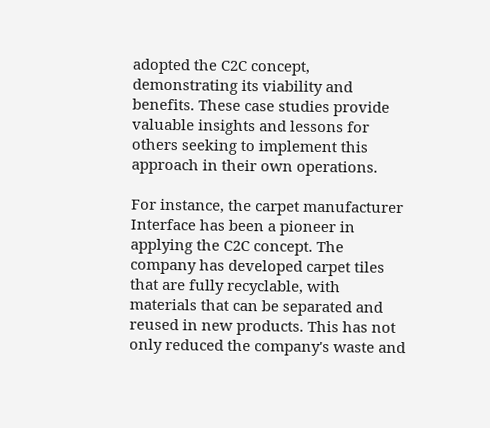adopted the C2C concept, demonstrating its viability and benefits. These case studies provide valuable insights and lessons for others seeking to implement this approach in their own operations.

For instance, the carpet manufacturer Interface has been a pioneer in applying the C2C concept. The company has developed carpet tiles that are fully recyclable, with materials that can be separated and reused in new products. This has not only reduced the company's waste and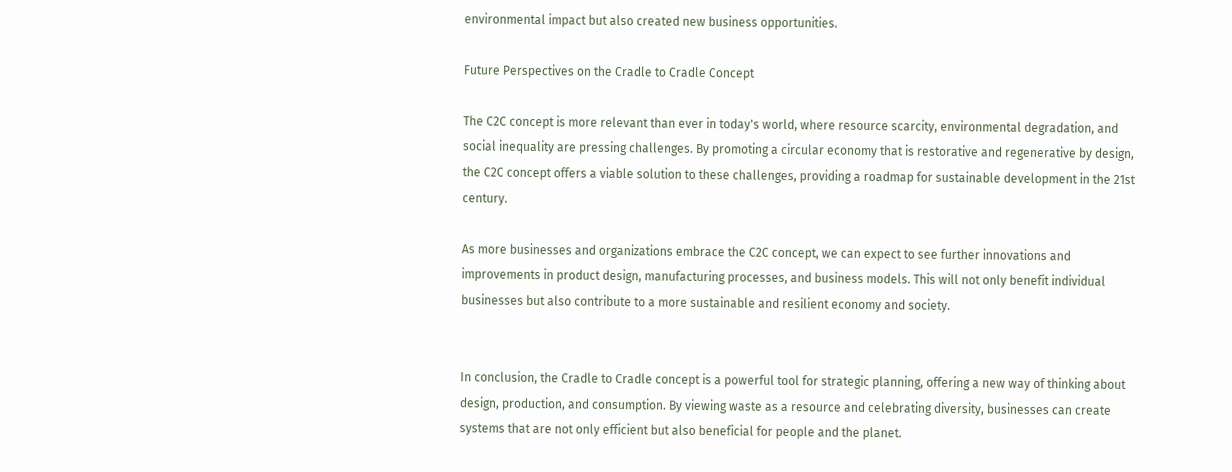environmental impact but also created new business opportunities.

Future Perspectives on the Cradle to Cradle Concept

The C2C concept is more relevant than ever in today's world, where resource scarcity, environmental degradation, and social inequality are pressing challenges. By promoting a circular economy that is restorative and regenerative by design, the C2C concept offers a viable solution to these challenges, providing a roadmap for sustainable development in the 21st century.

As more businesses and organizations embrace the C2C concept, we can expect to see further innovations and improvements in product design, manufacturing processes, and business models. This will not only benefit individual businesses but also contribute to a more sustainable and resilient economy and society.


In conclusion, the Cradle to Cradle concept is a powerful tool for strategic planning, offering a new way of thinking about design, production, and consumption. By viewing waste as a resource and celebrating diversity, businesses can create systems that are not only efficient but also beneficial for people and the planet.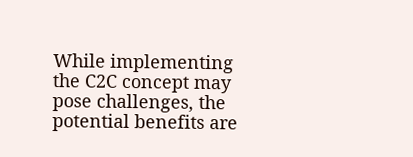While implementing the C2C concept may pose challenges, the potential benefits are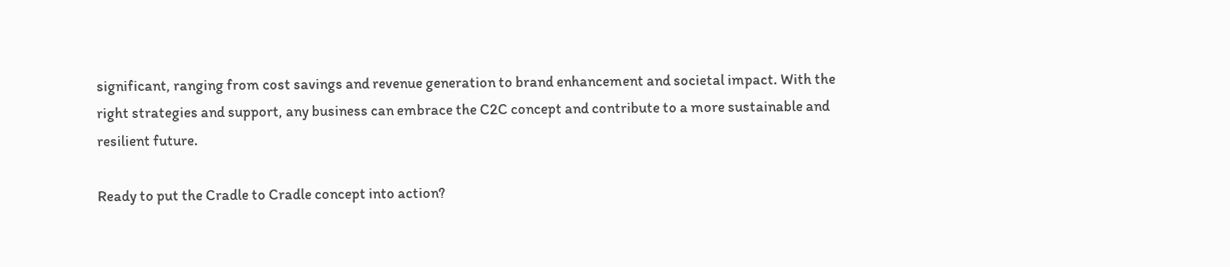significant, ranging from cost savings and revenue generation to brand enhancement and societal impact. With the right strategies and support, any business can embrace the C2C concept and contribute to a more sustainable and resilient future.

Ready to put the Cradle to Cradle concept into action?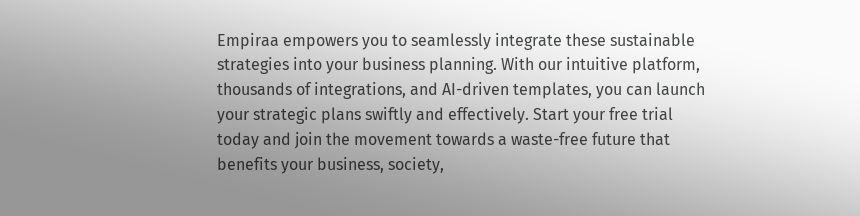Empiraa empowers you to seamlessly integrate these sustainable strategies into your business planning. With our intuitive platform, thousands of integrations, and AI-driven templates, you can launch your strategic plans swiftly and effectively. Start your free trial today and join the movement towards a waste-free future that benefits your business, society,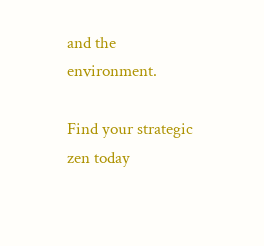and the environment.

Find your strategic zen today